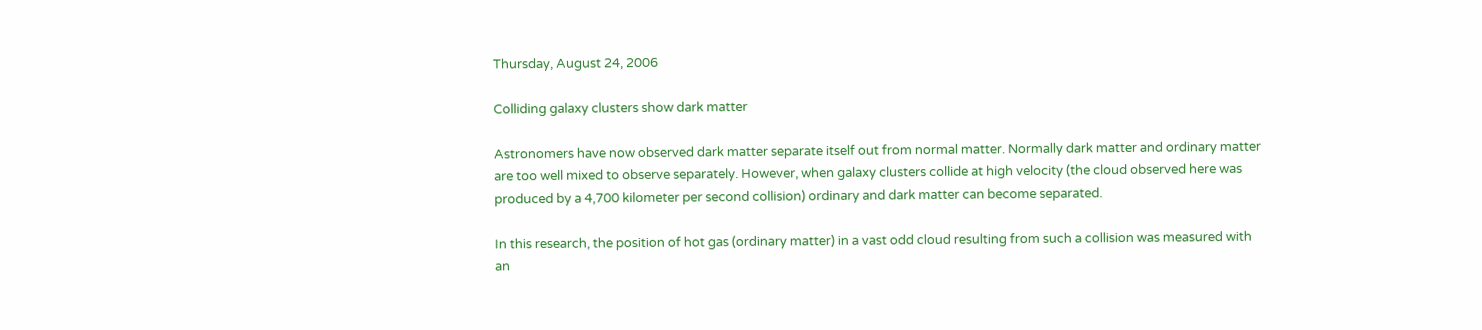Thursday, August 24, 2006

Colliding galaxy clusters show dark matter

Astronomers have now observed dark matter separate itself out from normal matter. Normally dark matter and ordinary matter are too well mixed to observe separately. However, when galaxy clusters collide at high velocity (the cloud observed here was produced by a 4,700 kilometer per second collision) ordinary and dark matter can become separated.

In this research, the position of hot gas (ordinary matter) in a vast odd cloud resulting from such a collision was measured with an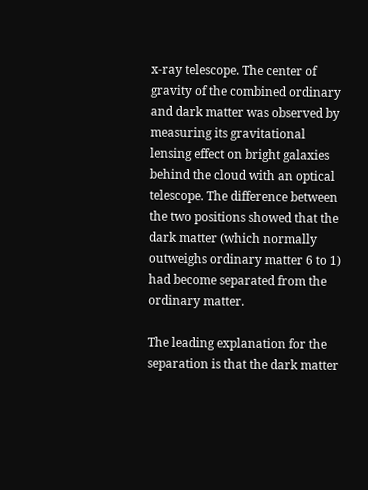x-ray telescope. The center of gravity of the combined ordinary and dark matter was observed by measuring its gravitational lensing effect on bright galaxies behind the cloud with an optical telescope. The difference between the two positions showed that the dark matter (which normally outweighs ordinary matter 6 to 1) had become separated from the ordinary matter.

The leading explanation for the separation is that the dark matter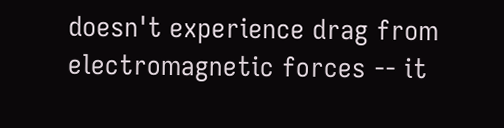doesn't experience drag from electromagnetic forces -- it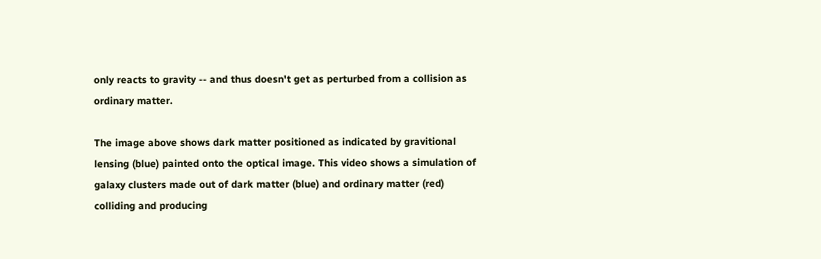only reacts to gravity -- and thus doesn't get as perturbed from a collision as ordinary matter.

The image above shows dark matter positioned as indicated by gravitional lensing (blue) painted onto the optical image. This video shows a simulation of galaxy clusters made out of dark matter (blue) and ordinary matter (red) colliding and producing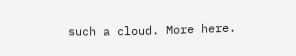such a cloud. More here.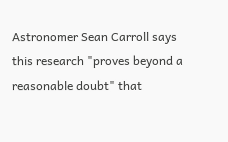Astronomer Sean Carroll says this research "proves beyond a reasonable doubt" that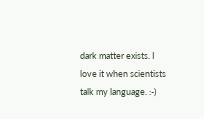dark matter exists. I love it when scientists talk my language. :-)